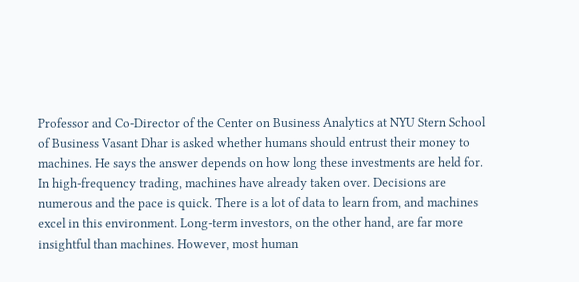Professor and Co-Director of the Center on Business Analytics at NYU Stern School of Business Vasant Dhar is asked whether humans should entrust their money to machines. He says the answer depends on how long these investments are held for. In high-frequency trading, machines have already taken over. Decisions are numerous and the pace is quick. There is a lot of data to learn from, and machines excel in this environment. Long-term investors, on the other hand, are far more insightful than machines. However, most human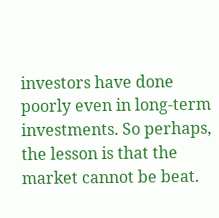investors have done poorly even in long-term investments. So perhaps, the lesson is that the market cannot be beat.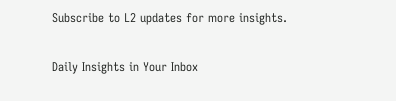Subscribe to L2 updates for more insights.

Daily Insights in Your Inbox